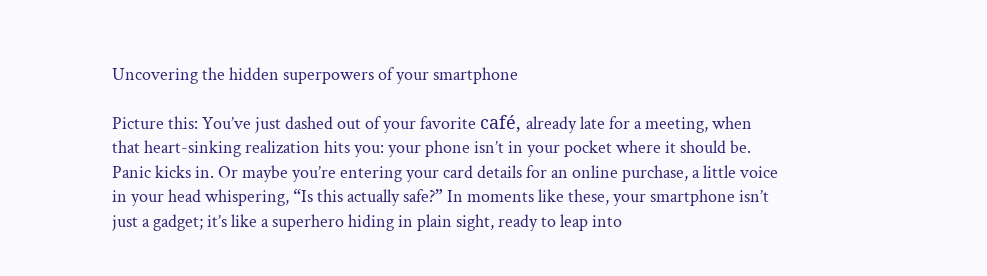Uncovering the hidden superpowers of your smartphone

Picture this: You’ve just dashed out of your favorite café, already late for a meeting, when that heart-sinking realization hits you: your phone isn’t in your pocket where it should be. Panic kicks in. Or maybe you’re entering your card details for an online purchase, a little voice in your head whispering, “Is this actually safe?” In moments like these, your smartphone isn’t just a gadget; it’s like a superhero hiding in plain sight, ready to leap into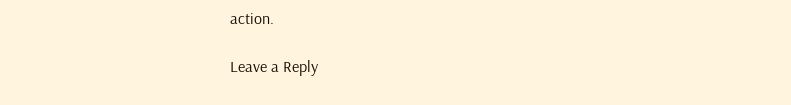action.

Leave a Reply